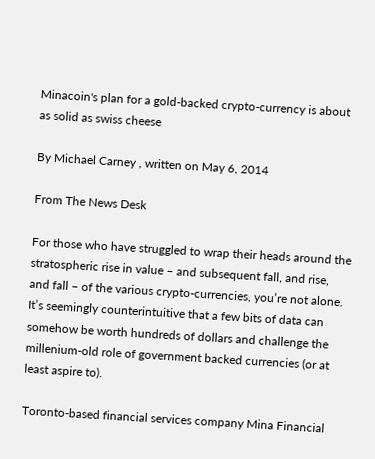Minacoin's plan for a gold-backed crypto-currency is about as solid as swiss cheese

By Michael Carney , written on May 6, 2014

From The News Desk

For those who have struggled to wrap their heads around the stratospheric rise in value – and subsequent fall, and rise, and fall – of the various crypto-currencies, you’re not alone. It’s seemingly counterintuitive that a few bits of data can somehow be worth hundreds of dollars and challenge the millenium-old role of government backed currencies (or at least aspire to).

Toronto-based financial services company Mina Financial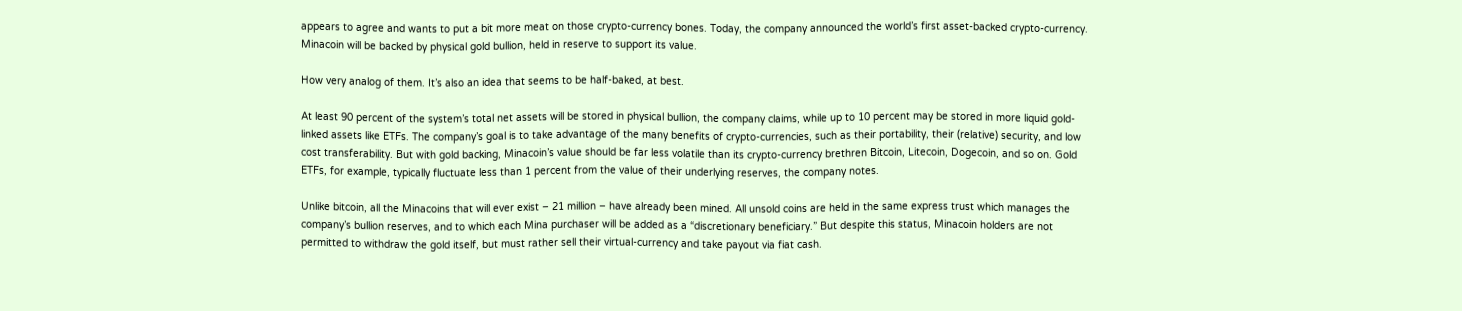appears to agree and wants to put a bit more meat on those crypto-currency bones. Today, the company announced the world’s first asset-backed crypto-currency. Minacoin will be backed by physical gold bullion, held in reserve to support its value.

How very analog of them. It’s also an idea that seems to be half-baked, at best.

At least 90 percent of the system’s total net assets will be stored in physical bullion, the company claims, while up to 10 percent may be stored in more liquid gold-linked assets like ETFs. The company’s goal is to take advantage of the many benefits of crypto-currencies, such as their portability, their (relative) security, and low cost transferability. But with gold backing, Minacoin’s value should be far less volatile than its crypto-currency brethren Bitcoin, Litecoin, Dogecoin, and so on. Gold ETFs, for example, typically fluctuate less than 1 percent from the value of their underlying reserves, the company notes.

Unlike bitcoin, all the Minacoins that will ever exist – 21 million – have already been mined. All unsold coins are held in the same express trust which manages the company’s bullion reserves, and to which each Mina purchaser will be added as a “discretionary beneficiary.” But despite this status, Minacoin holders are not permitted to withdraw the gold itself, but must rather sell their virtual-currency and take payout via fiat cash.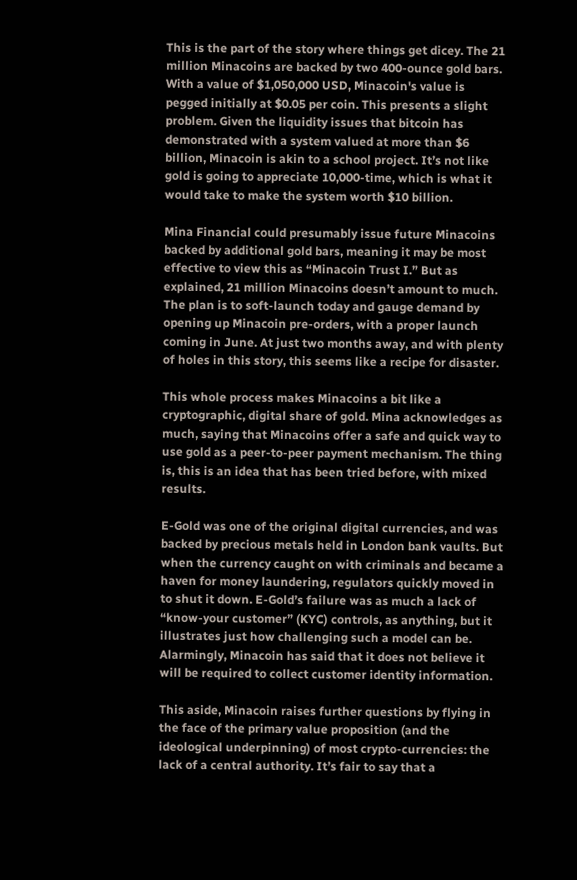This is the part of the story where things get dicey. The 21 million Minacoins are backed by two 400-ounce gold bars. With a value of $1,050,000 USD, Minacoin's value is pegged initially at $0.05 per coin. This presents a slight problem. Given the liquidity issues that bitcoin has demonstrated with a system valued at more than $6 billion, Minacoin is akin to a school project. It’s not like gold is going to appreciate 10,000-time, which is what it would take to make the system worth $10 billion.

Mina Financial could presumably issue future Minacoins backed by additional gold bars, meaning it may be most effective to view this as “Minacoin Trust I.” But as explained, 21 million Minacoins doesn’t amount to much. The plan is to soft-launch today and gauge demand by opening up Minacoin pre-orders, with a proper launch coming in June. At just two months away, and with plenty of holes in this story, this seems like a recipe for disaster.

This whole process makes Minacoins a bit like a cryptographic, digital share of gold. Mina acknowledges as much, saying that Minacoins offer a safe and quick way to use gold as a peer-to-peer payment mechanism. The thing is, this is an idea that has been tried before, with mixed results.

E-Gold was one of the original digital currencies, and was backed by precious metals held in London bank vaults. But when the currency caught on with criminals and became a haven for money laundering, regulators quickly moved in to shut it down. E-Gold’s failure was as much a lack of “know-your customer” (KYC) controls, as anything, but it illustrates just how challenging such a model can be. Alarmingly, Minacoin has said that it does not believe it will be required to collect customer identity information.

This aside, Minacoin raises further questions by flying in the face of the primary value proposition (and the ideological underpinning) of most crypto-currencies: the lack of a central authority. It’s fair to say that a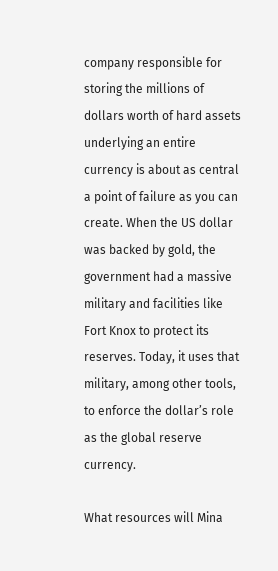company responsible for storing the millions of dollars worth of hard assets underlying an entire currency is about as central a point of failure as you can create. When the US dollar was backed by gold, the government had a massive military and facilities like Fort Knox to protect its reserves. Today, it uses that military, among other tools, to enforce the dollar’s role as the global reserve currency.

What resources will Mina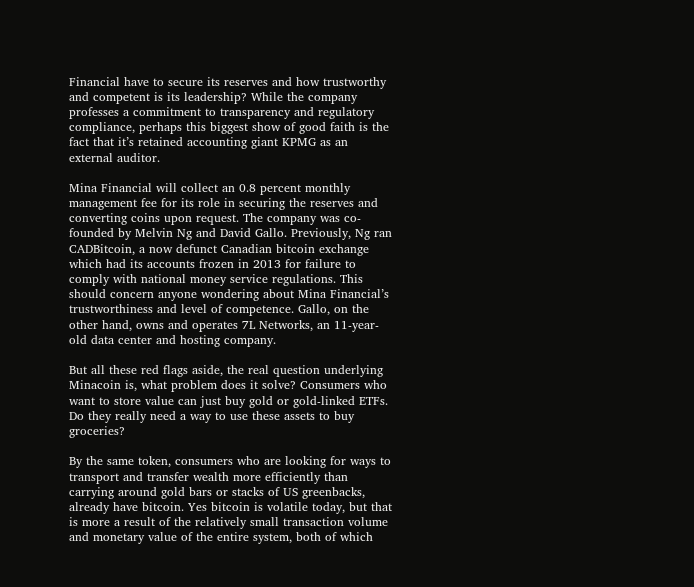Financial have to secure its reserves and how trustworthy and competent is its leadership? While the company professes a commitment to transparency and regulatory compliance, perhaps this biggest show of good faith is the fact that it’s retained accounting giant KPMG as an external auditor.

Mina Financial will collect an 0.8 percent monthly management fee for its role in securing the reserves and converting coins upon request. The company was co-founded by Melvin Ng and David Gallo. Previously, Ng ran CADBitcoin, a now defunct Canadian bitcoin exchange which had its accounts frozen in 2013 for failure to comply with national money service regulations. This should concern anyone wondering about Mina Financial’s trustworthiness and level of competence. Gallo, on the other hand, owns and operates 7L Networks, an 11-year-old data center and hosting company.

But all these red flags aside, the real question underlying Minacoin is, what problem does it solve? Consumers who want to store value can just buy gold or gold-linked ETFs. Do they really need a way to use these assets to buy groceries?

By the same token, consumers who are looking for ways to transport and transfer wealth more efficiently than carrying around gold bars or stacks of US greenbacks, already have bitcoin. Yes bitcoin is volatile today, but that is more a result of the relatively small transaction volume and monetary value of the entire system, both of which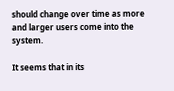should change over time as more and larger users come into the system.

It seems that in its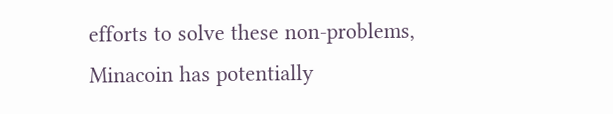efforts to solve these non-problems, Minacoin has potentially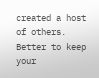created a host of others. Better to keep your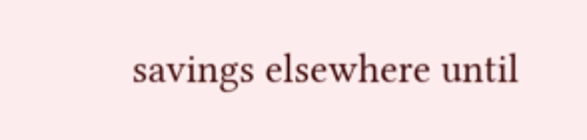savings elsewhere until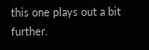this one plays out a bit further.